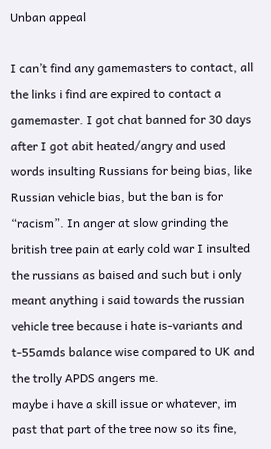Unban appeal

I can’t find any gamemasters to contact, all the links i find are expired to contact a gamemaster. I got chat banned for 30 days after I got abit heated/angry and used words insulting Russians for being bias, like Russian vehicle bias, but the ban is for “racism”. In anger at slow grinding the british tree pain at early cold war I insulted the russians as baised and such but i only meant anything i said towards the russian vehicle tree because i hate is-variants and t-55amds balance wise compared to UK and the trolly APDS angers me.
maybe i have a skill issue or whatever, im past that part of the tree now so its fine,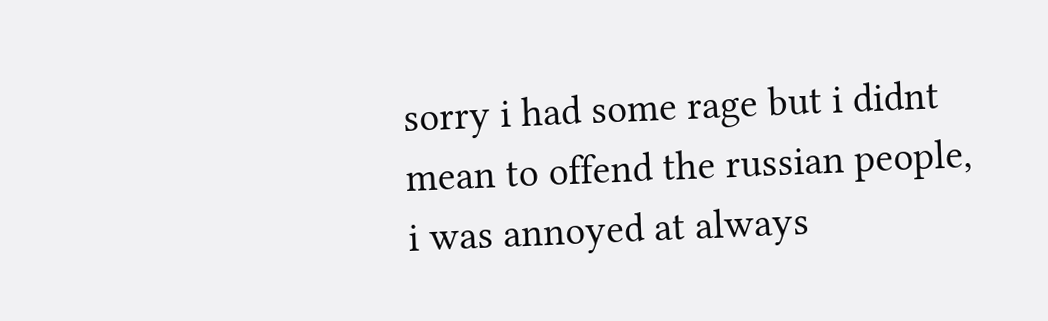sorry i had some rage but i didnt mean to offend the russian people, i was annoyed at always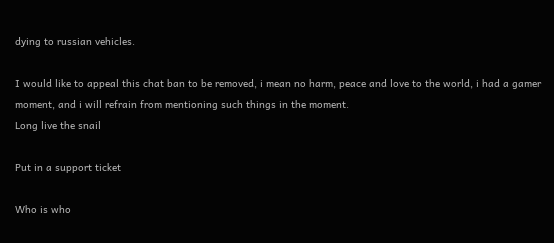dying to russian vehicles.

I would like to appeal this chat ban to be removed, i mean no harm, peace and love to the world, i had a gamer moment, and i will refrain from mentioning such things in the moment.
Long live the snail

Put in a support ticket

Who is who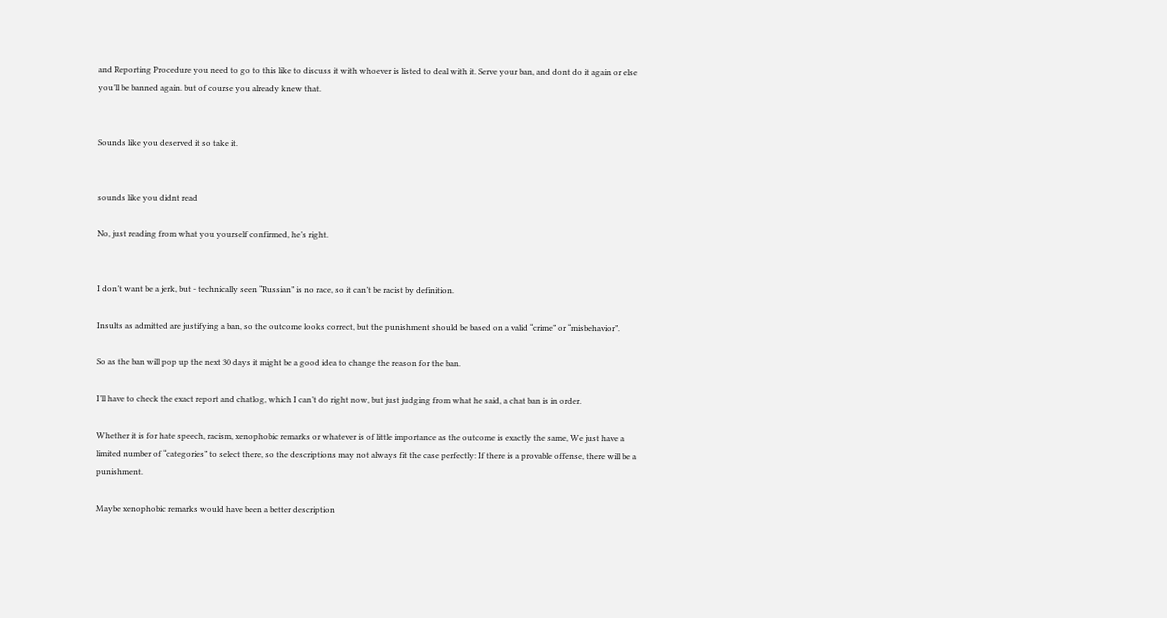and Reporting Procedure you need to go to this like to discuss it with whoever is listed to deal with it. Serve your ban, and dont do it again or else you’ll be banned again. but of course you already knew that.


Sounds like you deserved it so take it.


sounds like you didnt read

No, just reading from what you yourself confirmed, he’s right.


I don’t want be a jerk, but - technically seen “Russian” is no race, so it can’t be racist by definition.

Insults as admitted are justifying a ban, so the outcome looks correct, but the punishment should be based on a valid “crime” or “misbehavior”.

So as the ban will pop up the next 30 days it might be a good idea to change the reason for the ban.

I’ll have to check the exact report and chatlog, which I can’t do right now, but just judging from what he said, a chat ban is in order.

Whether it is for hate speech, racism, xenophobic remarks or whatever is of little importance as the outcome is exactly the same, We just have a limited number of “categories” to select there, so the descriptions may not always fit the case perfectly: If there is a provable offense, there will be a punishment.

Maybe xenophobic remarks would have been a better description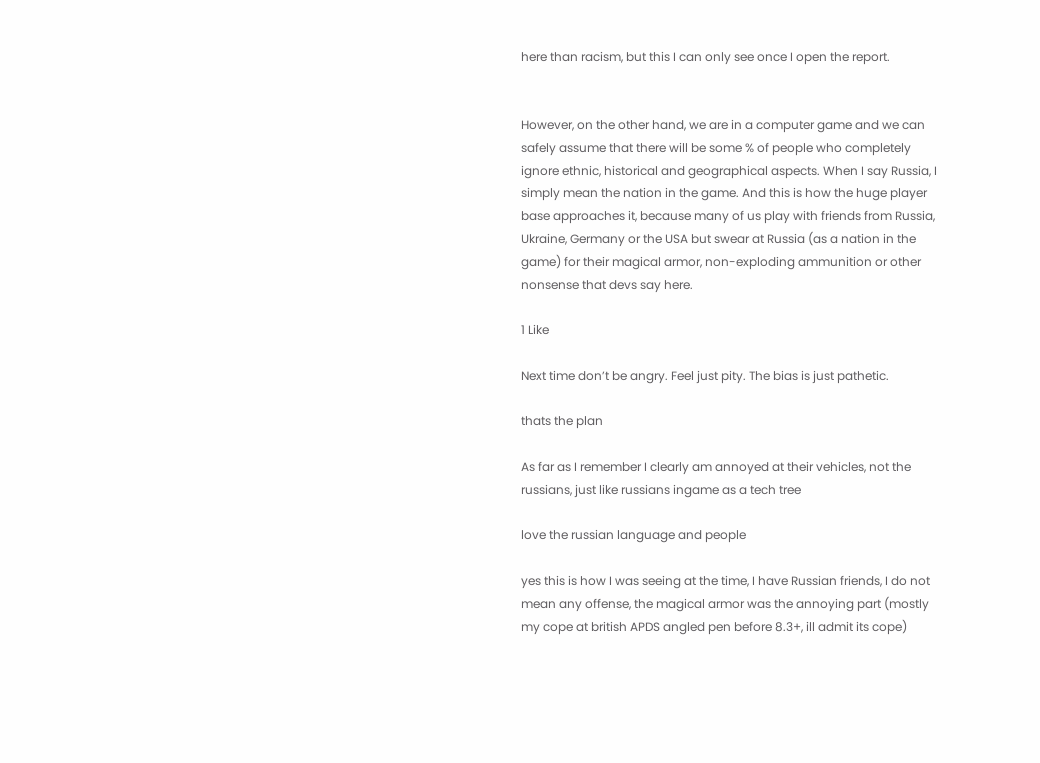here than racism, but this I can only see once I open the report.


However, on the other hand, we are in a computer game and we can safely assume that there will be some % of people who completely ignore ethnic, historical and geographical aspects. When I say Russia, I simply mean the nation in the game. And this is how the huge player base approaches it, because many of us play with friends from Russia, Ukraine, Germany or the USA but swear at Russia (as a nation in the game) for their magical armor, non-exploding ammunition or other nonsense that devs say here.

1 Like

Next time don’t be angry. Feel just pity. The bias is just pathetic.

thats the plan

As far as I remember I clearly am annoyed at their vehicles, not the russians, just like russians ingame as a tech tree

love the russian language and people

yes this is how I was seeing at the time, I have Russian friends, I do not mean any offense, the magical armor was the annoying part (mostly my cope at british APDS angled pen before 8.3+, ill admit its cope)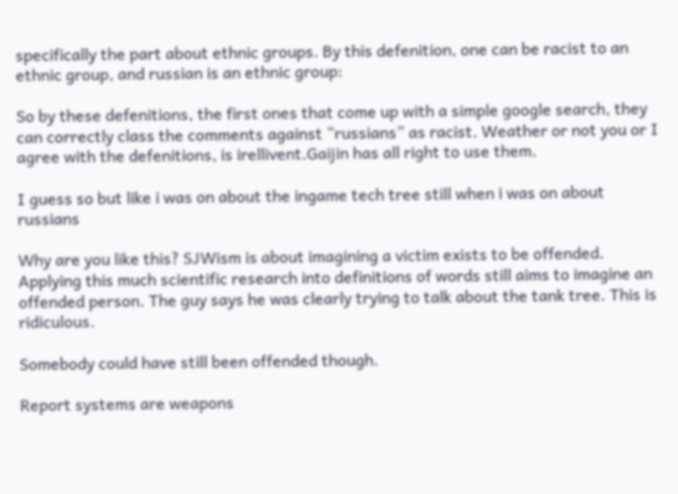specifically the part about ethnic groups. By this defenition, one can be racist to an ethnic group, and russian is an ethnic group:

So by these defenitions, the first ones that come up with a simple google search, they can correctly class the comments against “russians” as racist. Weather or not you or I agree with the defenitions, is irellivent.Gaijin has all right to use them.

I guess so but like i was on about the ingame tech tree still when i was on about russians

Why are you like this? SJWism is about imagining a victim exists to be offended. Applying this much scientific research into definitions of words still aims to imagine an offended person. The guy says he was clearly trying to talk about the tank tree. This is ridiculous.

Somebody could have still been offended though.

Report systems are weapons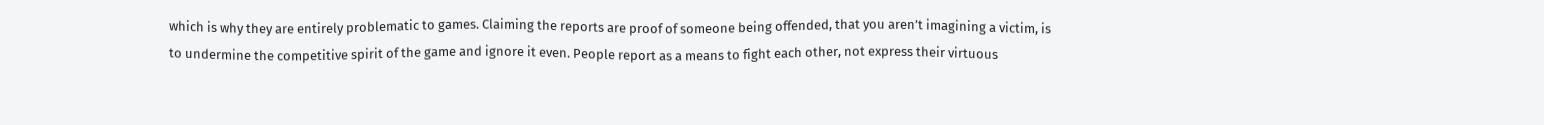which is why they are entirely problematic to games. Claiming the reports are proof of someone being offended, that you aren’t imagining a victim, is to undermine the competitive spirit of the game and ignore it even. People report as a means to fight each other, not express their virtuous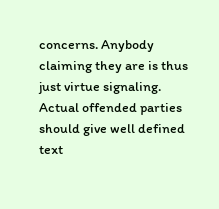concerns. Anybody claiming they are is thus just virtue signaling. Actual offended parties should give well defined text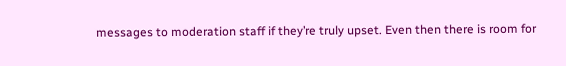messages to moderation staff if they’re truly upset. Even then there is room for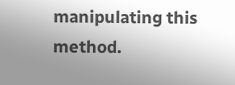manipulating this method.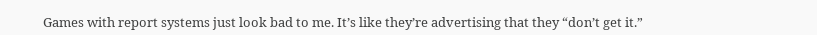Games with report systems just look bad to me. It’s like they’re advertising that they “don’t get it.”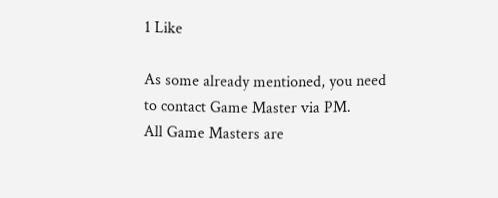1 Like

As some already mentioned, you need to contact Game Master via PM.
All Game Masters are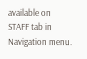available on STAFF tab in Navigation menu.